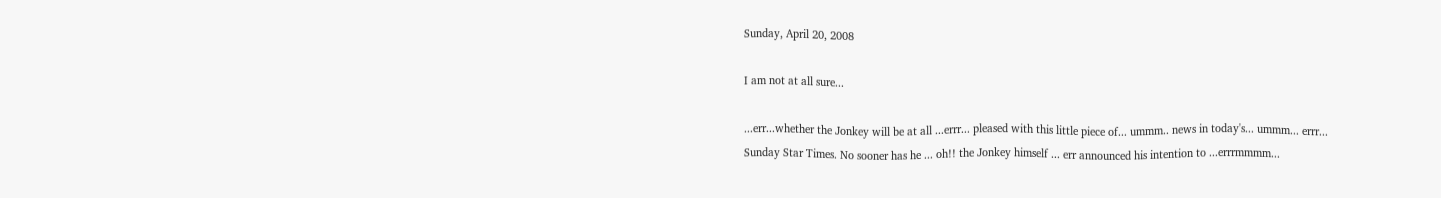Sunday, April 20, 2008

I am not at all sure...

...err...whether the Jonkey will be at all ...errr... pleased with this little piece of... ummm.. news in today's... ummm... errr... Sunday Star Times. No sooner has he ... oh!! the Jonkey himself ... err announced his intention to ...errrmmmm...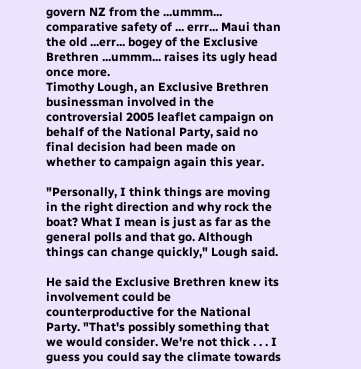govern NZ from the ...ummm... comparative safety of ... errr... Maui than the old ...err... bogey of the Exclusive Brethren ...ummm... raises its ugly head once more.
Timothy Lough, an Exclusive Brethren businessman involved in the controversial 2005 leaflet campaign on behalf of the National Party, said no final decision had been made on whether to campaign again this year.

"Personally, I think things are moving in the right direction and why rock the boat? What I mean is just as far as the general polls and that go. Although things can change quickly," Lough said.

He said the Exclusive Brethren knew its involvement could be counterproductive for the National Party. "That's possibly something that we would consider. We're not thick . . . I guess you could say the climate towards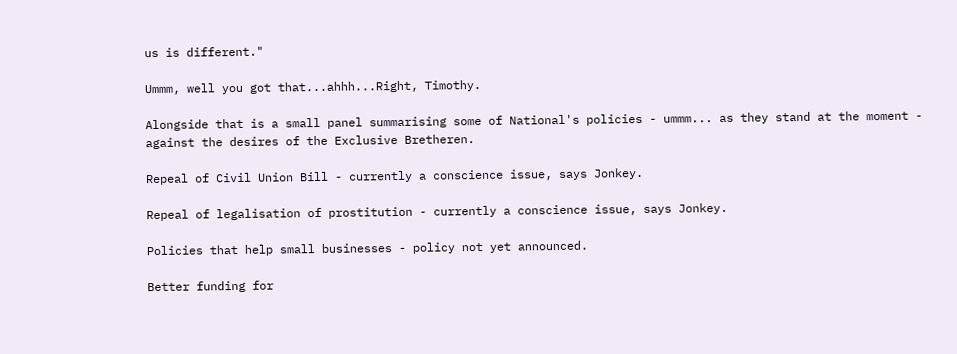us is different."

Ummm, well you got that...ahhh...Right, Timothy.

Alongside that is a small panel summarising some of National's policies - ummm... as they stand at the moment - against the desires of the Exclusive Bretheren.

Repeal of Civil Union Bill - currently a conscience issue, says Jonkey.

Repeal of legalisation of prostitution - currently a conscience issue, says Jonkey.

Policies that help small businesses - policy not yet announced.

Better funding for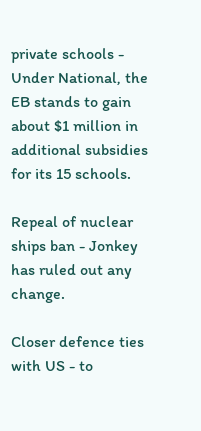private schools - Under National, the EB stands to gain about $1 million in additional subsidies for its 15 schools.

Repeal of nuclear ships ban - Jonkey has ruled out any change.

Closer defence ties with US - to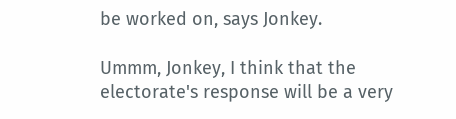be worked on, says Jonkey.

Ummm, Jonkey, I think that the electorate's response will be a very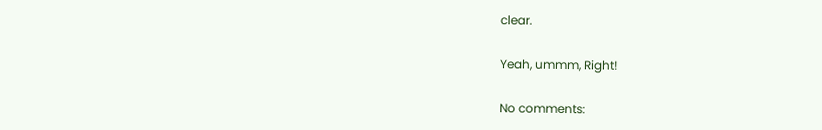clear.

Yeah, ummm, Right!

No comments: